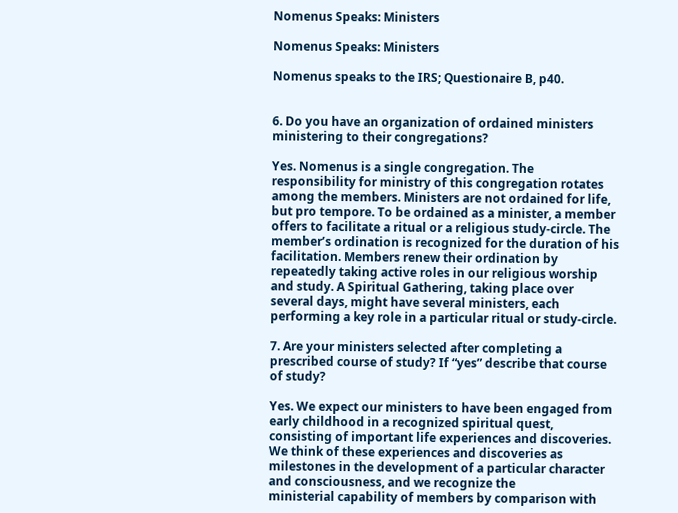Nomenus Speaks: Ministers

Nomenus Speaks: Ministers

Nomenus speaks to the IRS; Questionaire B, p40.


6. Do you have an organization of ordained ministers ministering to their congregations?

Yes. Nomenus is a single congregation. The responsibility for ministry of this congregation rotates among the members. Ministers are not ordained for life,
but pro tempore. To be ordained as a minister, a member offers to facilitate a ritual or a religious study-circle. The member’s ordination is recognized for the duration of his facilitation. Members renew their ordination by repeatedly taking active roles in our religious worship and study. A Spiritual Gathering, taking place over several days, might have several ministers, each performing a key role in a particular ritual or study-circle.

7. Are your ministers selected after completing a prescribed course of study? If “yes” describe that course of study?

Yes. We expect our ministers to have been engaged from early childhood in a recognized spiritual quest, consisting of important life experiences and discoveries. We think of these experiences and discoveries as milestones in the development of a particular character and consciousness, and we recognize the
ministerial capability of members by comparison with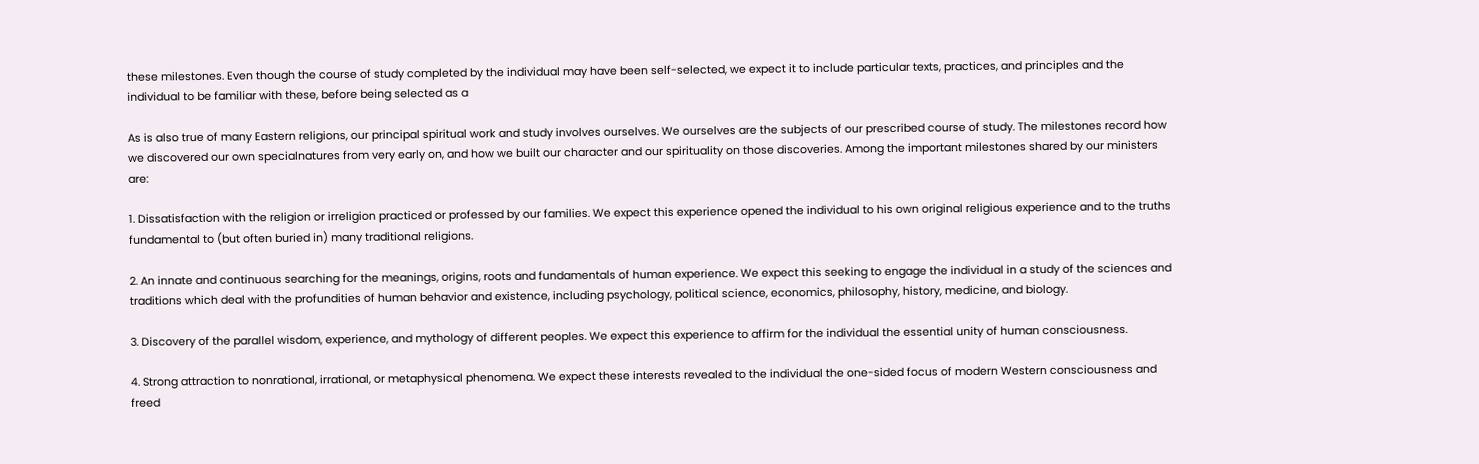these milestones. Even though the course of study completed by the individual may have been self-selected, we expect it to include particular texts, practices, and principles and the individual to be familiar with these, before being selected as a

As is also true of many Eastern religions, our principal spiritual work and study involves ourselves. We ourselves are the subjects of our prescribed course of study. The milestones record how we discovered our own specialnatures from very early on, and how we built our character and our spirituality on those discoveries. Among the important milestones shared by our ministers are:

1. Dissatisfaction with the religion or irreligion practiced or professed by our families. We expect this experience opened the individual to his own original religious experience and to the truths fundamental to (but often buried in) many traditional religions.

2. An innate and continuous searching for the meanings, origins, roots and fundamentals of human experience. We expect this seeking to engage the individual in a study of the sciences and traditions which deal with the profundities of human behavior and existence, including psychology, political science, economics, philosophy, history, medicine, and biology.

3. Discovery of the parallel wisdom, experience, and mythology of different peoples. We expect this experience to affirm for the individual the essential unity of human consciousness.

4. Strong attraction to nonrational, irrational, or metaphysical phenomena. We expect these interests revealed to the individual the one-sided focus of modern Western consciousness and freed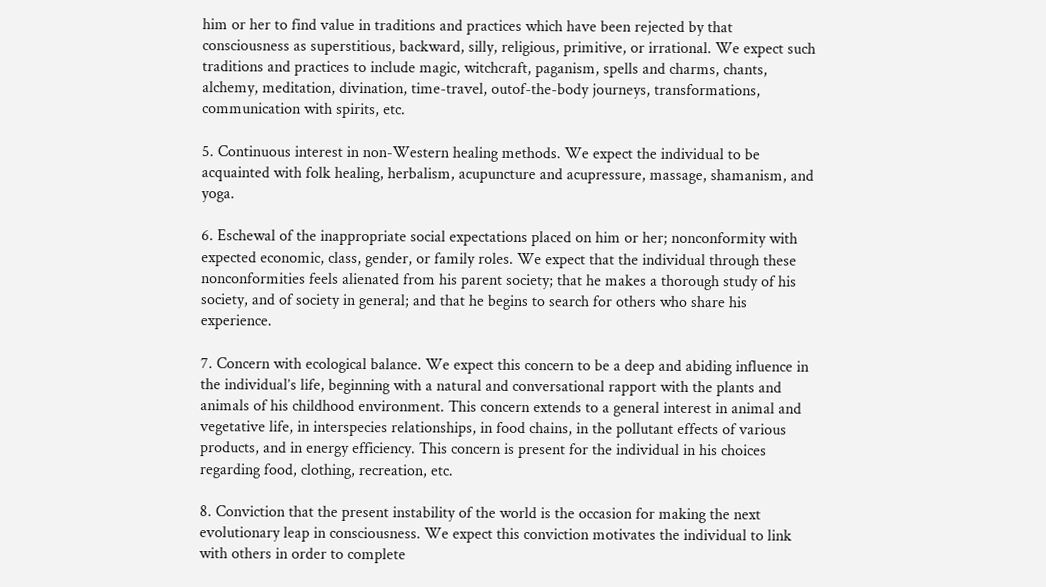him or her to find value in traditions and practices which have been rejected by that consciousness as superstitious, backward, silly, religious, primitive, or irrational. We expect such traditions and practices to include magic, witchcraft, paganism, spells and charms, chants, alchemy, meditation, divination, time-travel, outof-the-body journeys, transformations, communication with spirits, etc.

5. Continuous interest in non-Western healing methods. We expect the individual to be acquainted with folk healing, herbalism, acupuncture and acupressure, massage, shamanism, and yoga.

6. Eschewal of the inappropriate social expectations placed on him or her; nonconformity with expected economic, class, gender, or family roles. We expect that the individual through these nonconformities feels alienated from his parent society; that he makes a thorough study of his society, and of society in general; and that he begins to search for others who share his experience.

7. Concern with ecological balance. We expect this concern to be a deep and abiding influence in the individual’s life, beginning with a natural and conversational rapport with the plants and animals of his childhood environment. This concern extends to a general interest in animal and vegetative life, in interspecies relationships, in food chains, in the pollutant effects of various products, and in energy efficiency. This concern is present for the individual in his choices regarding food, clothing, recreation, etc.

8. Conviction that the present instability of the world is the occasion for making the next evolutionary leap in consciousness. We expect this conviction motivates the individual to link with others in order to complete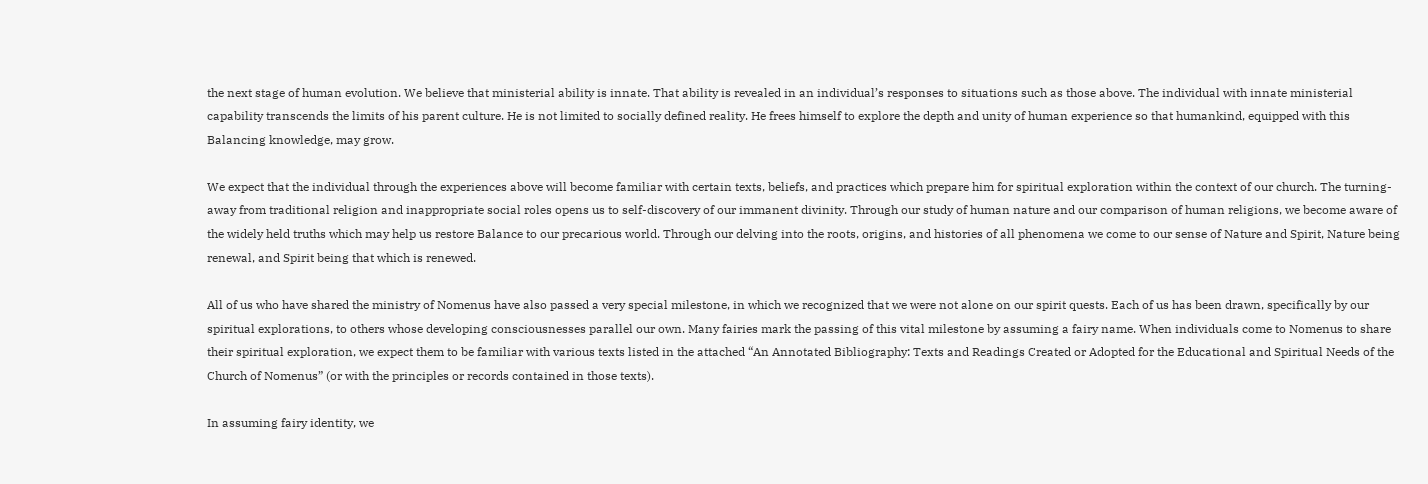the next stage of human evolution. We believe that ministerial ability is innate. That ability is revealed in an individual’s responses to situations such as those above. The individual with innate ministerial capability transcends the limits of his parent culture. He is not limited to socially defined reality. He frees himself to explore the depth and unity of human experience so that humankind, equipped with this Balancing knowledge, may grow.

We expect that the individual through the experiences above will become familiar with certain texts, beliefs, and practices which prepare him for spiritual exploration within the context of our church. The turning-away from traditional religion and inappropriate social roles opens us to self-discovery of our immanent divinity. Through our study of human nature and our comparison of human religions, we become aware of the widely held truths which may help us restore Balance to our precarious world. Through our delving into the roots, origins, and histories of all phenomena we come to our sense of Nature and Spirit, Nature being renewal, and Spirit being that which is renewed.

All of us who have shared the ministry of Nomenus have also passed a very special milestone, in which we recognized that we were not alone on our spirit quests. Each of us has been drawn, specifically by our spiritual explorations, to others whose developing consciousnesses parallel our own. Many fairies mark the passing of this vital milestone by assuming a fairy name. When individuals come to Nomenus to share their spiritual exploration, we expect them to be familiar with various texts listed in the attached “An Annotated Bibliography: Texts and Readings Created or Adopted for the Educational and Spiritual Needs of the Church of Nomenus” (or with the principles or records contained in those texts).

In assuming fairy identity, we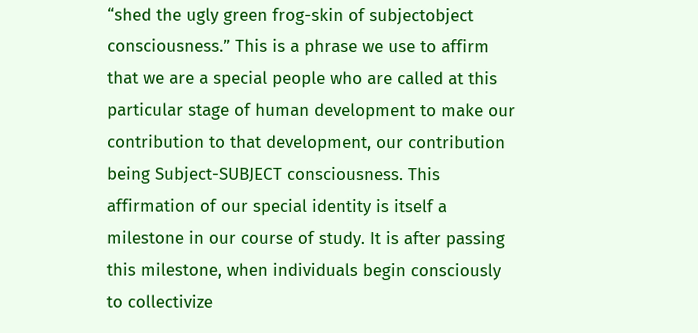“shed the ugly green frog-skin of subjectobject consciousness.” This is a phrase we use to affirm that we are a special people who are called at this particular stage of human development to make our contribution to that development, our contribution being Subject-SUBJECT consciousness. This affirmation of our special identity is itself a milestone in our course of study. It is after passing this milestone, when individuals begin consciously to collectivize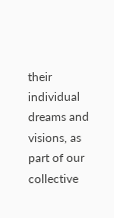their individual dreams and visions, as part of our collective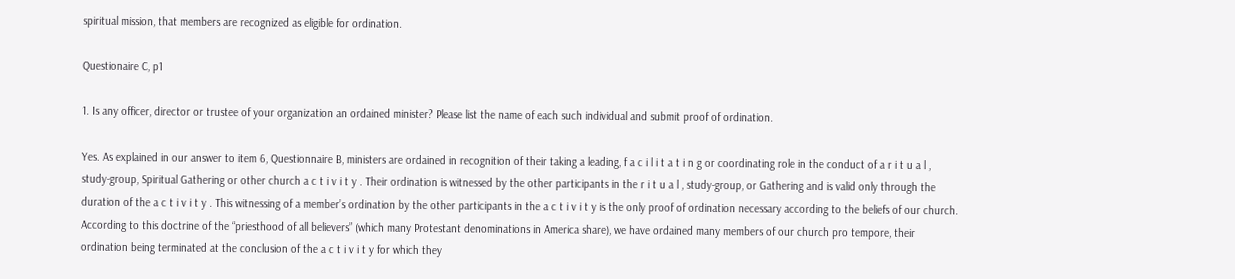spiritual mission, that members are recognized as eligible for ordination.

Questionaire C, p1

1. Is any officer, director or trustee of your organization an ordained minister? Please list the name of each such individual and submit proof of ordination.

Yes. As explained in our answer to item 6, Questionnaire B, ministers are ordained in recognition of their taking a leading, f a c i l i t a t i n g or coordinating role in the conduct of a r i t u a l , study-group, Spiritual Gathering or other church a c t i v i t y . Their ordination is witnessed by the other participants in the r i t u a l , study-group, or Gathering and is valid only through the duration of the a c t i v i t y . This witnessing of a member’s ordination by the other participants in the a c t i v i t y is the only proof of ordination necessary according to the beliefs of our church. According to this doctrine of the “priesthood of all believers” (which many Protestant denominations in America share), we have ordained many members of our church pro tempore, their ordination being terminated at the conclusion of the a c t i v i t y for which they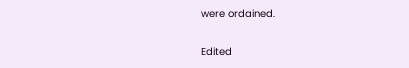were ordained.

Edited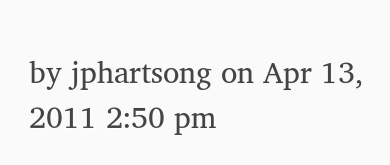by jphartsong on Apr 13, 2011 2:50 pm